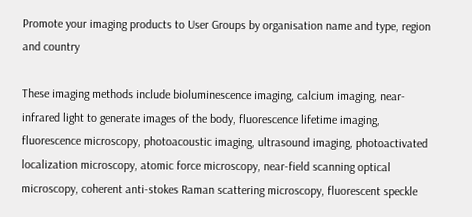Promote your imaging products to User Groups by organisation name and type, region and country

These imaging methods include bioluminescence imaging, calcium imaging, near-infrared light to generate images of the body, fluorescence lifetime imaging, fluorescence microscopy, photoacoustic imaging, ultrasound imaging, photoactivated localization microscopy, atomic force microscopy, near-field scanning optical microscopy, coherent anti-stokes Raman scattering microscopy, fluorescent speckle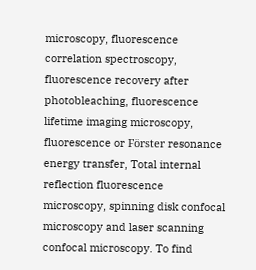microscopy, fluorescence correlation spectroscopy, fluorescence recovery after photobleaching, fluorescence lifetime imaging microscopy, fluorescence or Förster resonance energy transfer, Total internal reflection fluorescence microscopy, spinning disk confocal microscopy and laser scanning confocal microscopy. To find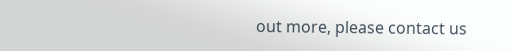out more, please contact us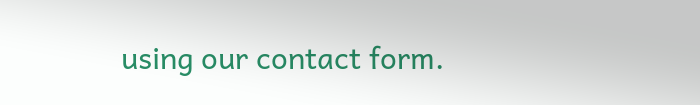using our contact form.